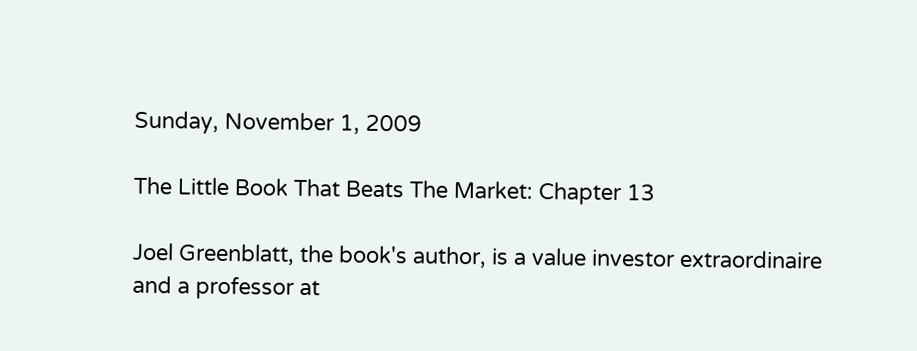Sunday, November 1, 2009

The Little Book That Beats The Market: Chapter 13

Joel Greenblatt, the book's author, is a value investor extraordinaire and a professor at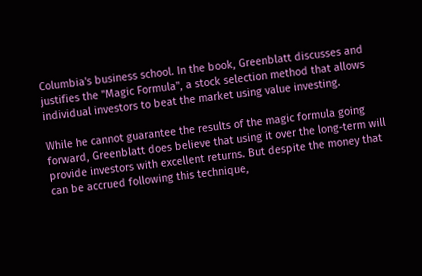Columbia's business school. In the book, Greenblatt discusses and justifies the "Magic Formula", a stock selection method that allows individual investors to beat the market using value investing.

While he cannot guarantee the results of the magic formula going forward, Greenblatt does believe that using it over the long-term will provide investors with excellent returns. But despite the money that can be accrued following this technique,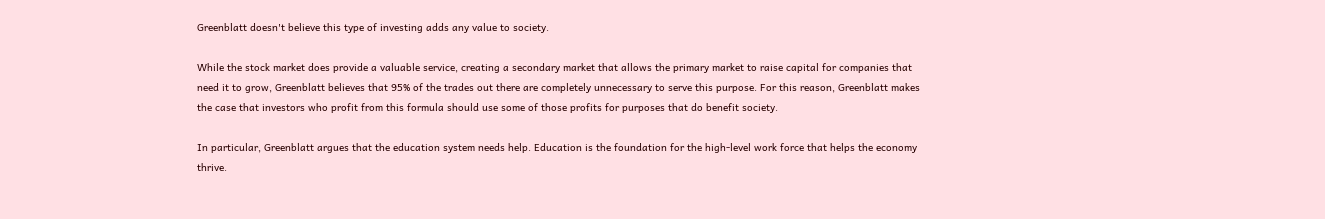Greenblatt doesn't believe this type of investing adds any value to society.

While the stock market does provide a valuable service, creating a secondary market that allows the primary market to raise capital for companies that need it to grow, Greenblatt believes that 95% of the trades out there are completely unnecessary to serve this purpose. For this reason, Greenblatt makes the case that investors who profit from this formula should use some of those profits for purposes that do benefit society.

In particular, Greenblatt argues that the education system needs help. Education is the foundation for the high-level work force that helps the economy thrive.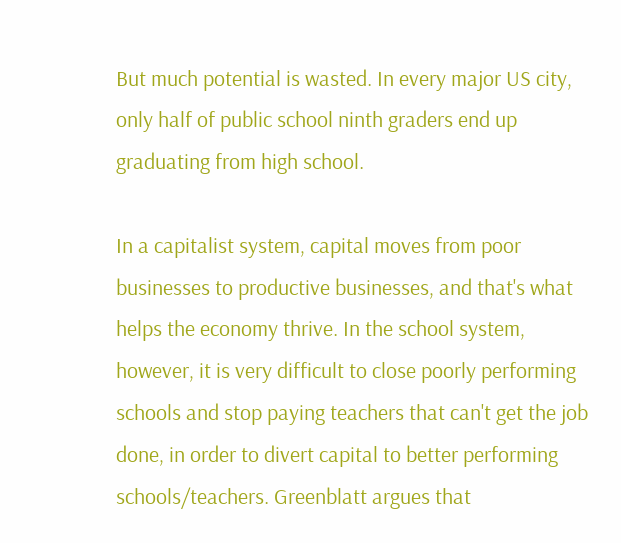But much potential is wasted. In every major US city, only half of public school ninth graders end up graduating from high school.

In a capitalist system, capital moves from poor businesses to productive businesses, and that's what helps the economy thrive. In the school system, however, it is very difficult to close poorly performing schools and stop paying teachers that can't get the job done, in order to divert capital to better performing schools/teachers. Greenblatt argues that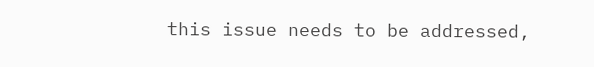this issue needs to be addressed,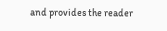and provides the reader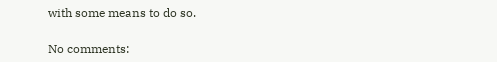with some means to do so.

No comments: